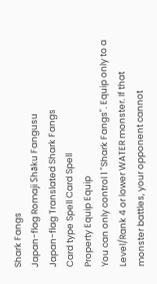Shark Fangs
Japan-flag Romaji Shāku Fangusu
Japan-flag Translated Shark Fangs
Card type Spell Card Spell
Property Equip Equip
You can only control 1 "Shark Fangs". Equip only to a Level/Rank 4 or lower WATER monster. If that monster battles, your opponent cannot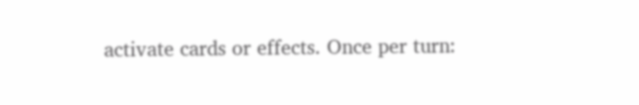activate cards or effects. Once per turn: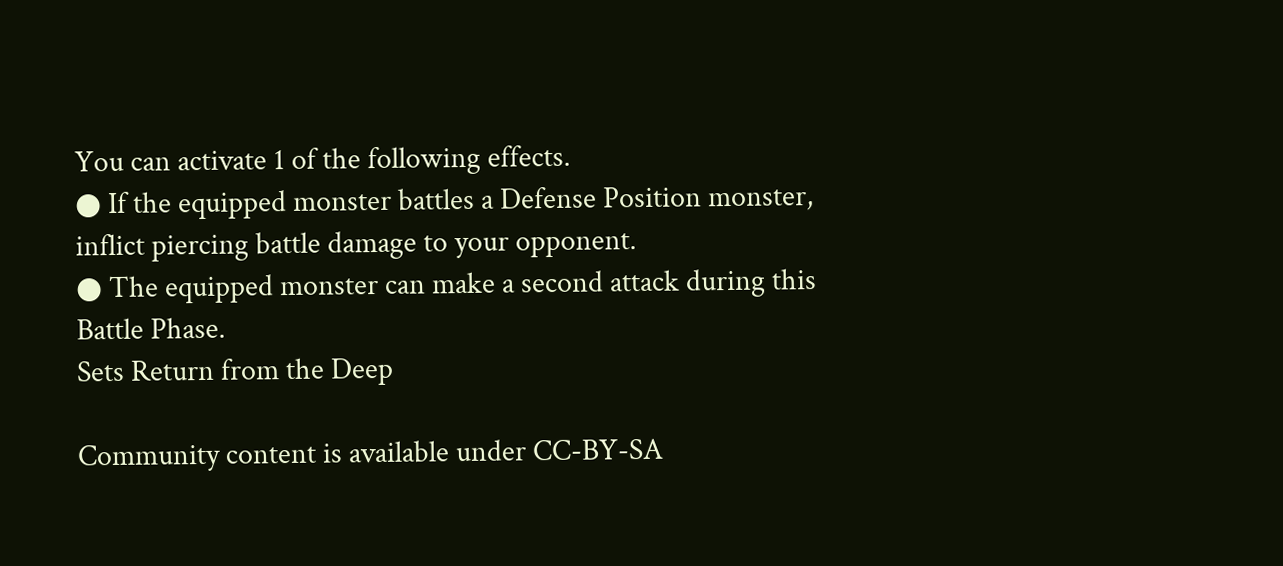You can activate 1 of the following effects.
● If the equipped monster battles a Defense Position monster, inflict piercing battle damage to your opponent.
● The equipped monster can make a second attack during this Battle Phase.
Sets Return from the Deep

Community content is available under CC-BY-SA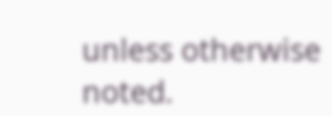unless otherwise noted.